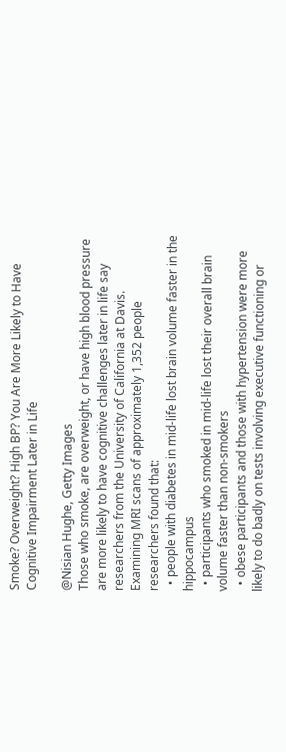Smoke? Overweight? High BP? You Are More Likely to Have Cognitive Impairment Later in Life

@Nisian Hughe, Getty Images
Those who smoke, are overweight, or have high blood pressure are more likely to have cognitive challenges later in life say researchers from the University of California at Davis.
Examining MRI scans of approximately 1,352 people researchers found that:
  • people with diabetes in mid-life lost brain volume faster in the hippocampus
  • participants who smoked in mid-life lost their overall brain volume faster than non-smokers
  • obese participants and those with hypertension were more likely to do badly on tests involving executive functioning or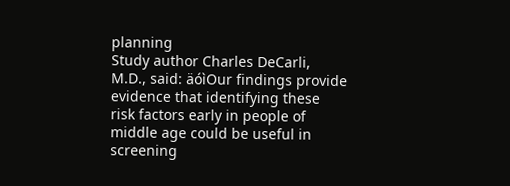planning
Study author Charles DeCarli, M.D., said: äóìOur findings provide evidence that identifying these risk factors early in people of middle age could be useful in screening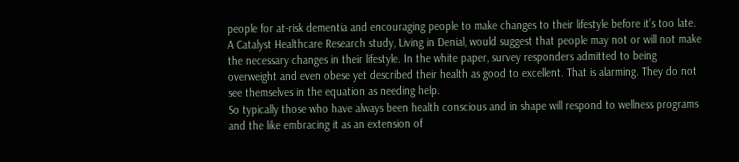people for at-risk dementia and encouraging people to make changes to their lifestyle before it’s too late.
A Catalyst Healthcare Research study, Living in Denial, would suggest that people may not or will not make the necessary changes in their lifestyle. In the white paper, survey responders admitted to being overweight and even obese yet described their health as good to excellent. That is alarming. They do not see themselves in the equation as needing help.
So typically those who have always been health conscious and in shape will respond to wellness programs and the like embracing it as an extension of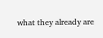what they already are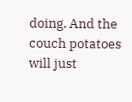doing. And the couch potatoes will just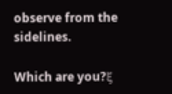observe from the sidelines.

Which are you?ξ